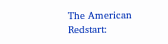The American Redstart: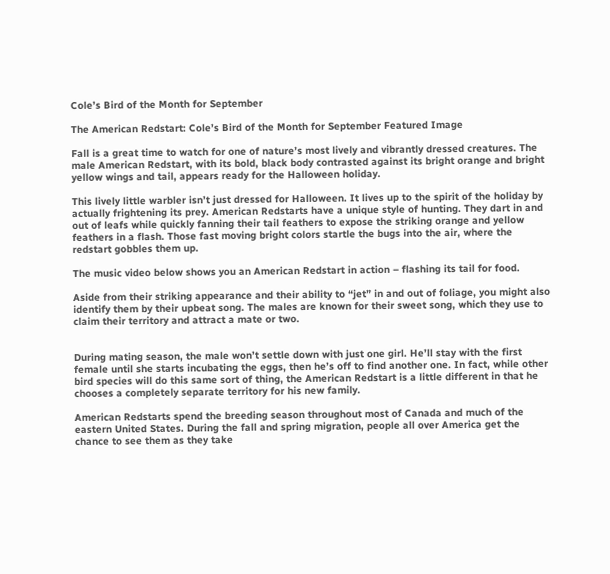Cole’s Bird of the Month for September

The American Redstart: Cole’s Bird of the Month for September Featured Image

Fall is a great time to watch for one of nature’s most lively and vibrantly dressed creatures. The male American Redstart, with its bold, black body contrasted against its bright orange and bright yellow wings and tail, appears ready for the Halloween holiday.

This lively little warbler isn’t just dressed for Halloween. It lives up to the spirit of the holiday by actually frightening its prey. American Redstarts have a unique style of hunting. They dart in and out of leafs while quickly fanning their tail feathers to expose the striking orange and yellow feathers in a flash. Those fast moving bright colors startle the bugs into the air, where the redstart gobbles them up.

The music video below shows you an American Redstart in action – flashing its tail for food.

Aside from their striking appearance and their ability to “jet” in and out of foliage, you might also identify them by their upbeat song. The males are known for their sweet song, which they use to claim their territory and attract a mate or two.


During mating season, the male won’t settle down with just one girl. He’ll stay with the first female until she starts incubating the eggs, then he’s off to find another one. In fact, while other bird species will do this same sort of thing, the American Redstart is a little different in that he chooses a completely separate territory for his new family.

American Redstarts spend the breeding season throughout most of Canada and much of the eastern United States. During the fall and spring migration, people all over America get the chance to see them as they take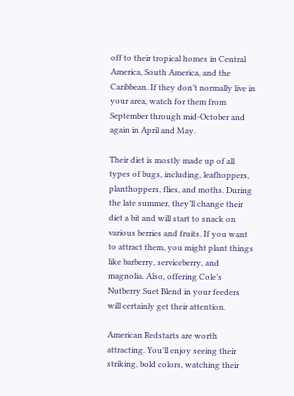off to their tropical homes in Central America, South America, and the Caribbean. If they don’t normally live in your area, watch for them from September through mid-October and again in April and May.

Their diet is mostly made up of all types of bugs, including, leafhoppers, planthoppers, flies, and moths. During the late summer, they’ll change their diet a bit and will start to snack on various berries and fruits. If you want to attract them, you might plant things like barberry, serviceberry, and magnolia. Also, offering Cole’s Nutberry Suet Blend in your feeders will certainly get their attention.

American Redstarts are worth attracting. You’ll enjoy seeing their striking, bold colors, watching their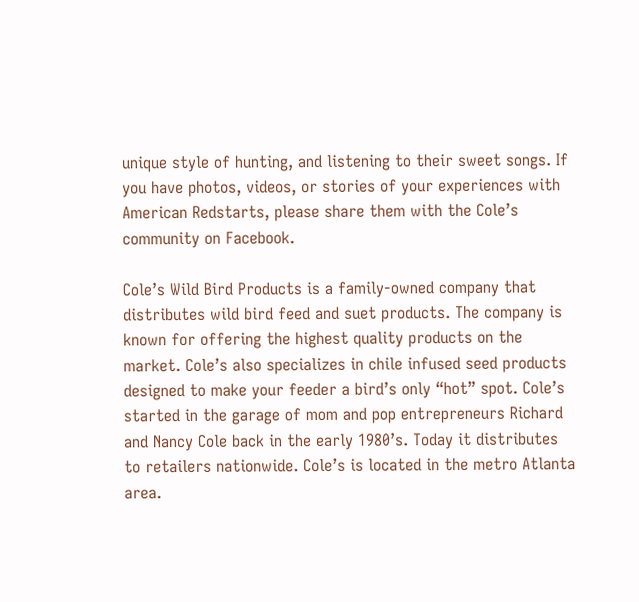unique style of hunting, and listening to their sweet songs. If you have photos, videos, or stories of your experiences with American Redstarts, please share them with the Cole’s community on Facebook.

Cole’s Wild Bird Products is a family-owned company that distributes wild bird feed and suet products. The company is known for offering the highest quality products on the market. Cole’s also specializes in chile infused seed products designed to make your feeder a bird’s only “hot” spot. Cole’s started in the garage of mom and pop entrepreneurs Richard and Nancy Cole back in the early 1980’s. Today it distributes to retailers nationwide. Cole’s is located in the metro Atlanta area.